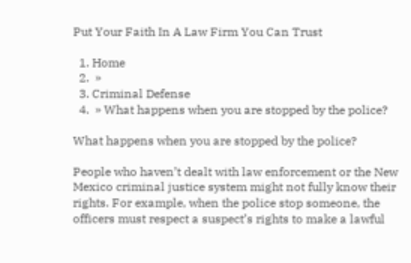Put Your Faith In A Law Firm You Can Trust

  1. Home
  2.  »
  3. Criminal Defense
  4.  » What happens when you are stopped by the police?

What happens when you are stopped by the police?

People who haven’t dealt with law enforcement or the New Mexico criminal justice system might not fully know their rights. For example, when the police stop someone, the officers must respect a suspect’s rights to make a lawful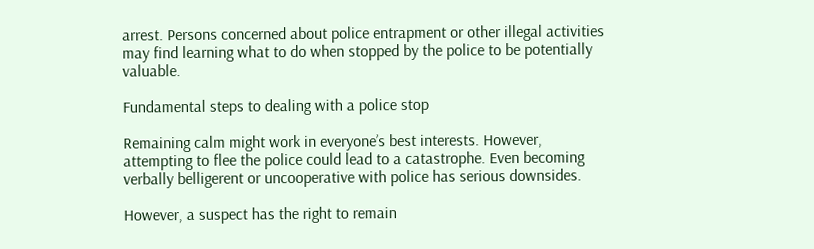arrest. Persons concerned about police entrapment or other illegal activities may find learning what to do when stopped by the police to be potentially valuable.

Fundamental steps to dealing with a police stop

Remaining calm might work in everyone’s best interests. However, attempting to flee the police could lead to a catastrophe. Even becoming verbally belligerent or uncooperative with police has serious downsides.

However, a suspect has the right to remain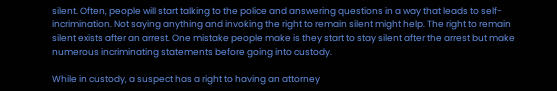silent. Often, people will start talking to the police and answering questions in a way that leads to self-incrimination. Not saying anything and invoking the right to remain silent might help. The right to remain silent exists after an arrest. One mistake people make is they start to stay silent after the arrest but make numerous incriminating statements before going into custody.

While in custody, a suspect has a right to having an attorney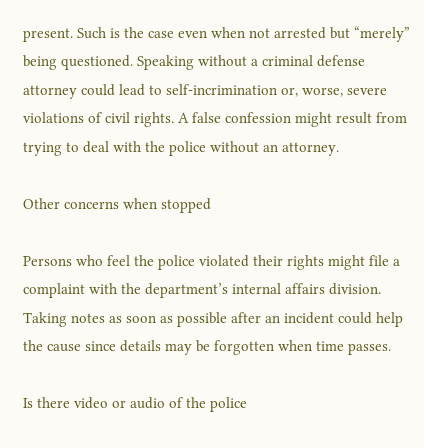present. Such is the case even when not arrested but “merely” being questioned. Speaking without a criminal defense attorney could lead to self-incrimination or, worse, severe violations of civil rights. A false confession might result from trying to deal with the police without an attorney.

Other concerns when stopped

Persons who feel the police violated their rights might file a complaint with the department’s internal affairs division. Taking notes as soon as possible after an incident could help the cause since details may be forgotten when time passes.

Is there video or audio of the police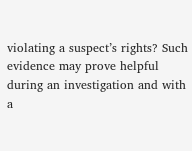violating a suspect’s rights? Such evidence may prove helpful during an investigation and with a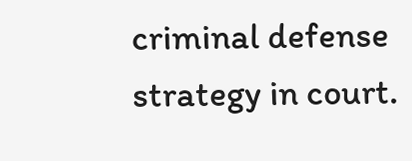criminal defense strategy in court.